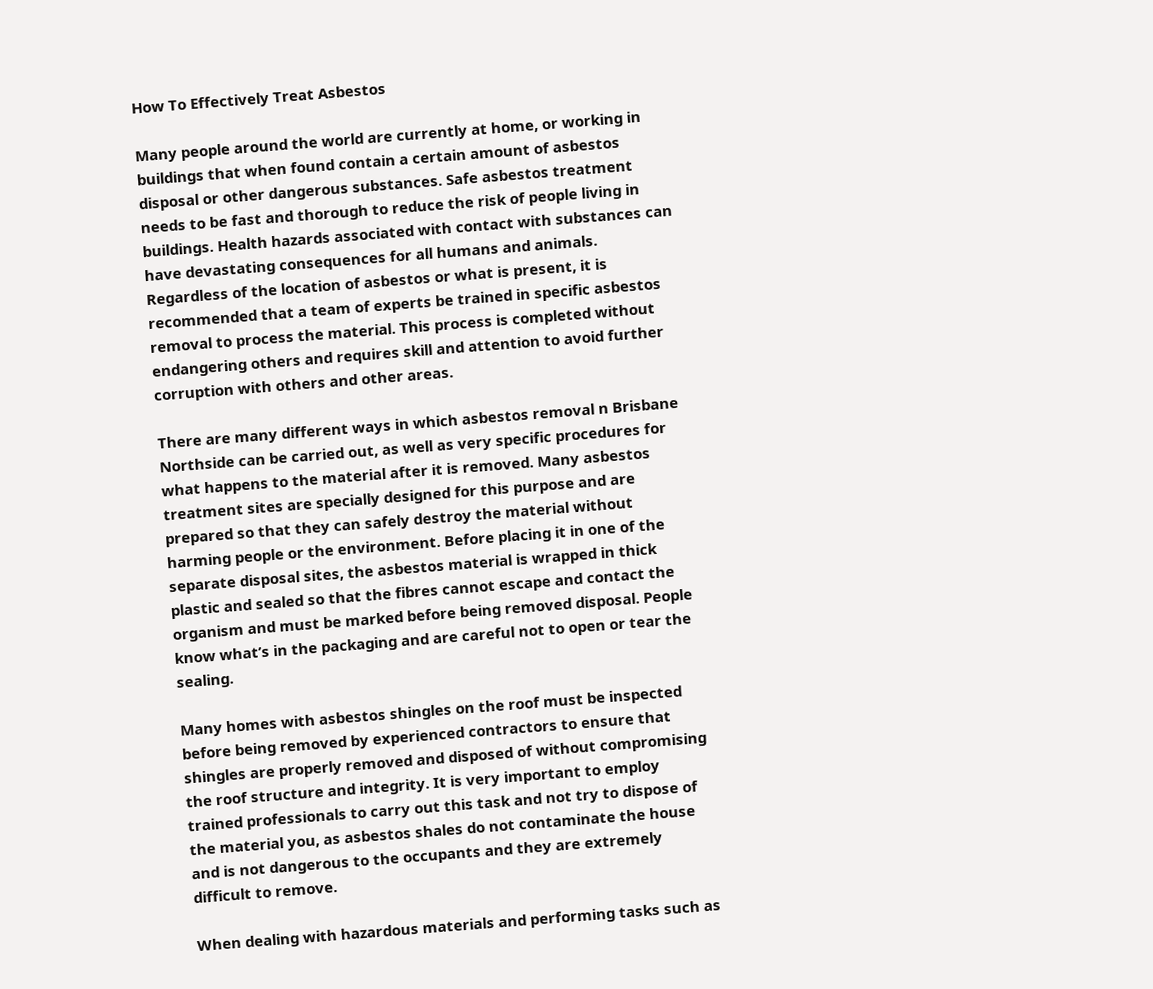How To Effectively Treat Asbestos

Many people around the world are currently at home, or working in buildings that when found contain a certain amount of asbestos disposal or other dangerous substances. Safe asbestos treatment needs to be fast and thorough to reduce the risk of people living in buildings. Health hazards associated with contact with substances can have devastating consequences for all humans and animals. Regardless of the location of asbestos or what is present, it is recommended that a team of experts be trained in specific asbestos removal to process the material. This process is completed without endangering others and requires skill and attention to avoid further corruption with others and other areas.

There are many different ways in which asbestos removal n Brisbane Northside can be carried out, as well as very specific procedures for what happens to the material after it is removed. Many asbestos treatment sites are specially designed for this purpose and are prepared so that they can safely destroy the material without harming people or the environment. Before placing it in one of the separate disposal sites, the asbestos material is wrapped in thick plastic and sealed so that the fibres cannot escape and contact the organism and must be marked before being removed disposal. People know what’s in the packaging and are careful not to open or tear the sealing.

Many homes with asbestos shingles on the roof must be inspected before being removed by experienced contractors to ensure that shingles are properly removed and disposed of without compromising the roof structure and integrity. It is very important to employ trained professionals to carry out this task and not try to dispose of the material you, as asbestos shales do not contaminate the house and is not dangerous to the occupants and they are extremely difficult to remove.

When dealing with hazardous materials and performing tasks such as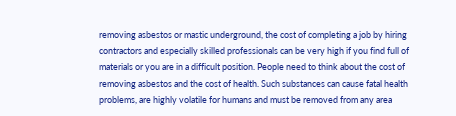removing asbestos or mastic underground, the cost of completing a job by hiring contractors and especially skilled professionals can be very high if you find full of materials or you are in a difficult position. People need to think about the cost of removing asbestos and the cost of health. Such substances can cause fatal health problems, are highly volatile for humans and must be removed from any area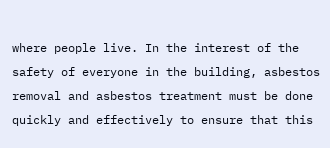where people live. In the interest of the safety of everyone in the building, asbestos removal and asbestos treatment must be done quickly and effectively to ensure that this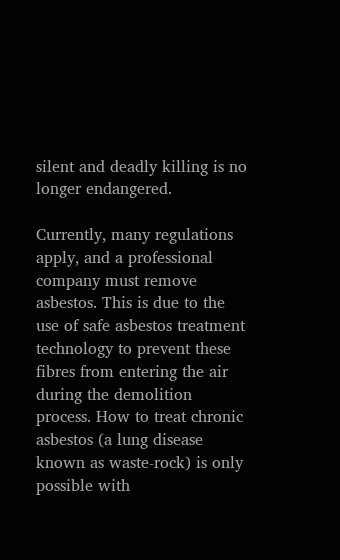silent and deadly killing is no longer endangered.

Currently, many regulations apply, and a professional company must remove asbestos. This is due to the use of safe asbestos treatment technology to prevent these fibres from entering the air during the demolition process. How to treat chronic asbestos (a lung disease known as waste-rock) is only possible with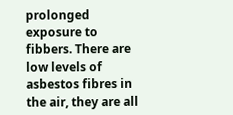prolonged exposure to fibbers. There are low levels of asbestos fibres in the air, they are all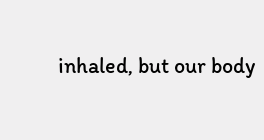inhaled, but our body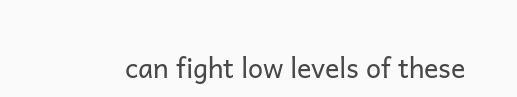can fight low levels of these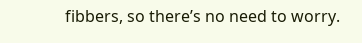fibbers, so there’s no need to worry.